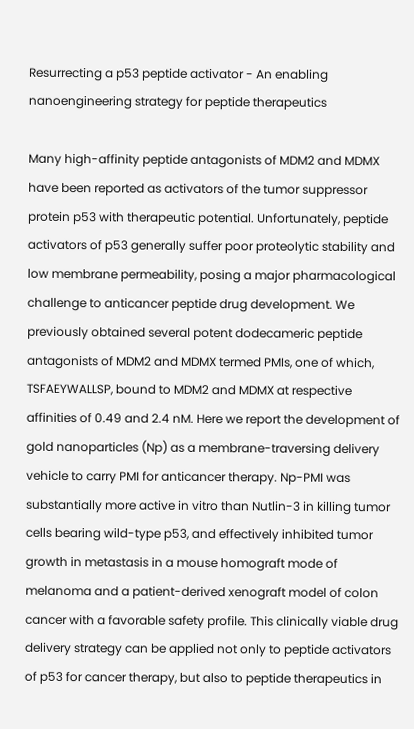Resurrecting a p53 peptide activator - An enabling nanoengineering strategy for peptide therapeutics

Many high-affinity peptide antagonists of MDM2 and MDMX have been reported as activators of the tumor suppressor protein p53 with therapeutic potential. Unfortunately, peptide activators of p53 generally suffer poor proteolytic stability and low membrane permeability, posing a major pharmacological challenge to anticancer peptide drug development. We previously obtained several potent dodecameric peptide antagonists of MDM2 and MDMX termed PMIs, one of which, TSFAEYWALLSP, bound to MDM2 and MDMX at respective affinities of 0.49 and 2.4 nM. Here we report the development of gold nanoparticles (Np) as a membrane-traversing delivery vehicle to carry PMI for anticancer therapy. Np-PMI was substantially more active in vitro than Nutlin-3 in killing tumor cells bearing wild-type p53, and effectively inhibited tumor growth in metastasis in a mouse homograft mode of melanoma and a patient-derived xenograft model of colon cancer with a favorable safety profile. This clinically viable drug delivery strategy can be applied not only to peptide activators of p53 for cancer therapy, but also to peptide therapeutics in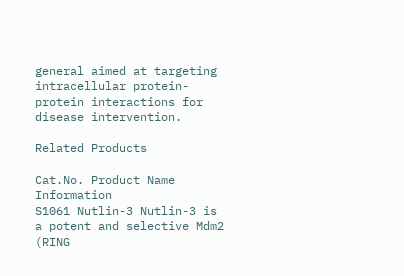general aimed at targeting intracellular protein-protein interactions for disease intervention.

Related Products

Cat.No. Product Name Information
S1061 Nutlin-3 Nutlin-3 is a potent and selective Mdm2 (RING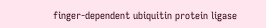finger-dependent ubiquitin protein ligase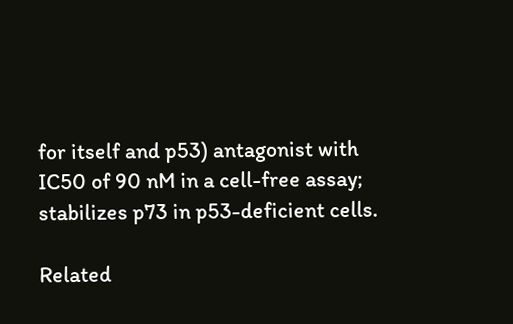for itself and p53) antagonist with IC50 of 90 nM in a cell-free assay; stabilizes p73 in p53-deficient cells.

Related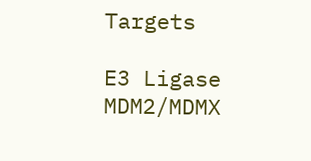Targets

E3 Ligase MDM2/MDMX